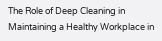The Role of Deep Cleaning in Maintaining a Healthy Workplace in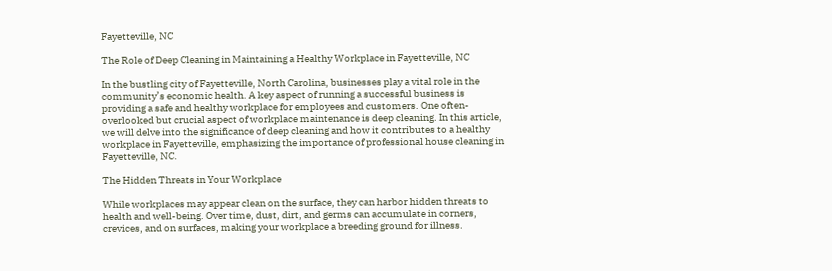Fayetteville, NC

The Role of Deep Cleaning in Maintaining a Healthy Workplace in Fayetteville, NC

In the bustling city of Fayetteville, North Carolina, businesses play a vital role in the community’s economic health. A key aspect of running a successful business is providing a safe and healthy workplace for employees and customers. One often-overlooked but crucial aspect of workplace maintenance is deep cleaning. In this article, we will delve into the significance of deep cleaning and how it contributes to a healthy workplace in Fayetteville, emphasizing the importance of professional house cleaning in Fayetteville, NC.

The Hidden Threats in Your Workplace

While workplaces may appear clean on the surface, they can harbor hidden threats to health and well-being. Over time, dust, dirt, and germs can accumulate in corners, crevices, and on surfaces, making your workplace a breeding ground for illness.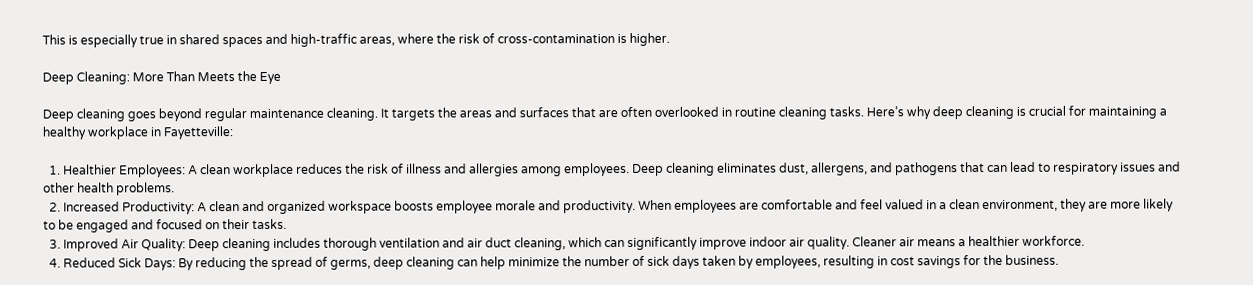This is especially true in shared spaces and high-traffic areas, where the risk of cross-contamination is higher.

Deep Cleaning: More Than Meets the Eye

Deep cleaning goes beyond regular maintenance cleaning. It targets the areas and surfaces that are often overlooked in routine cleaning tasks. Here’s why deep cleaning is crucial for maintaining a healthy workplace in Fayetteville:

  1. Healthier Employees: A clean workplace reduces the risk of illness and allergies among employees. Deep cleaning eliminates dust, allergens, and pathogens that can lead to respiratory issues and other health problems.
  2. Increased Productivity: A clean and organized workspace boosts employee morale and productivity. When employees are comfortable and feel valued in a clean environment, they are more likely to be engaged and focused on their tasks.
  3. Improved Air Quality: Deep cleaning includes thorough ventilation and air duct cleaning, which can significantly improve indoor air quality. Cleaner air means a healthier workforce.
  4. Reduced Sick Days: By reducing the spread of germs, deep cleaning can help minimize the number of sick days taken by employees, resulting in cost savings for the business.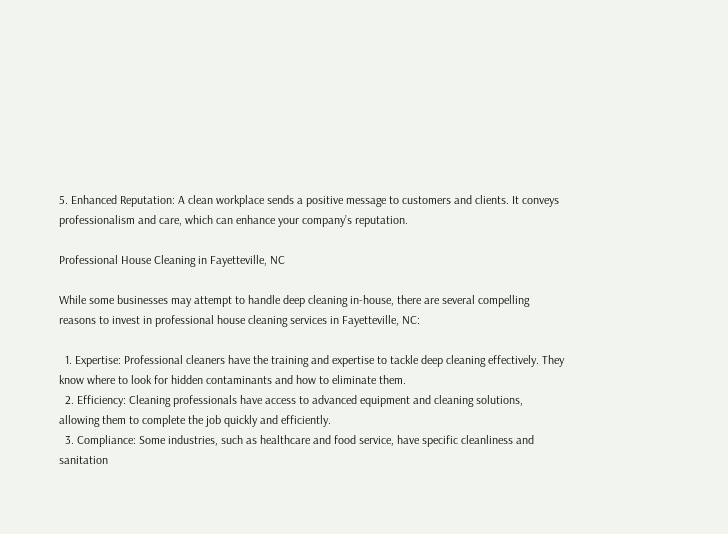5. Enhanced Reputation: A clean workplace sends a positive message to customers and clients. It conveys professionalism and care, which can enhance your company’s reputation.

Professional House Cleaning in Fayetteville, NC

While some businesses may attempt to handle deep cleaning in-house, there are several compelling reasons to invest in professional house cleaning services in Fayetteville, NC:

  1. Expertise: Professional cleaners have the training and expertise to tackle deep cleaning effectively. They know where to look for hidden contaminants and how to eliminate them.
  2. Efficiency: Cleaning professionals have access to advanced equipment and cleaning solutions, allowing them to complete the job quickly and efficiently.
  3. Compliance: Some industries, such as healthcare and food service, have specific cleanliness and sanitation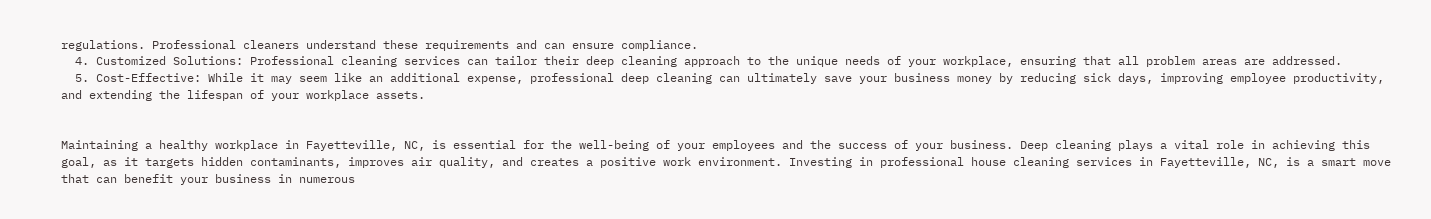regulations. Professional cleaners understand these requirements and can ensure compliance.
  4. Customized Solutions: Professional cleaning services can tailor their deep cleaning approach to the unique needs of your workplace, ensuring that all problem areas are addressed.
  5. Cost-Effective: While it may seem like an additional expense, professional deep cleaning can ultimately save your business money by reducing sick days, improving employee productivity, and extending the lifespan of your workplace assets.


Maintaining a healthy workplace in Fayetteville, NC, is essential for the well-being of your employees and the success of your business. Deep cleaning plays a vital role in achieving this goal, as it targets hidden contaminants, improves air quality, and creates a positive work environment. Investing in professional house cleaning services in Fayetteville, NC, is a smart move that can benefit your business in numerous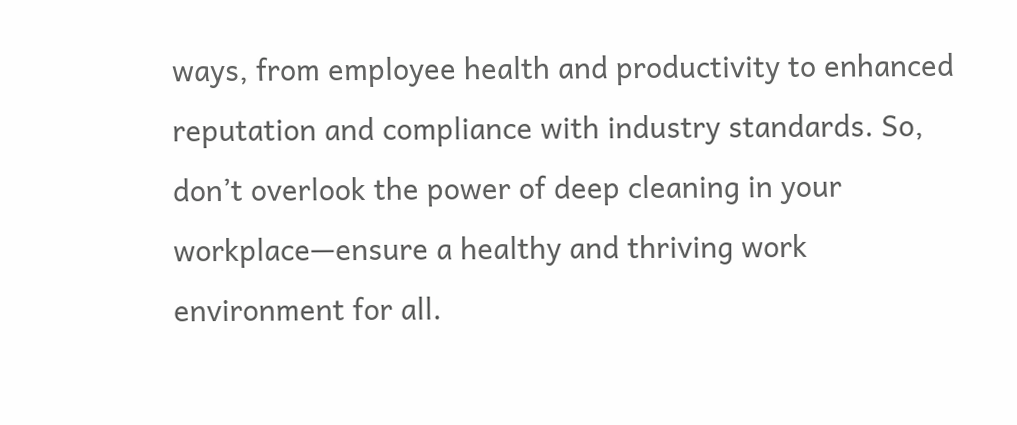ways, from employee health and productivity to enhanced reputation and compliance with industry standards. So, don’t overlook the power of deep cleaning in your workplace—ensure a healthy and thriving work environment for all.